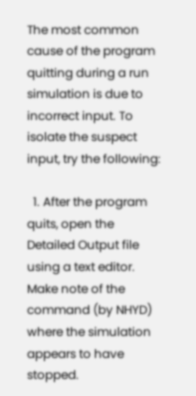The most common cause of the program quitting during a run simulation is due to incorrect input. To isolate the suspect input, try the following:

  1. After the program quits, open the Detailed Output file using a text editor. Make note of the command (by NHYD) where the simulation appears to have stopped.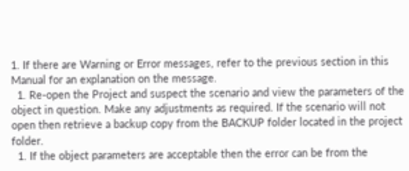1. If there are Warning or Error messages, refer to the previous section in this Manual for an explanation on the message.
  1. Re-open the Project and suspect the scenario and view the parameters of the object in question. Make any adjustments as required. If the scenario will not open then retrieve a backup copy from the BACKUP folder located in the project folder.
  1. If the object parameters are acceptable then the error can be from the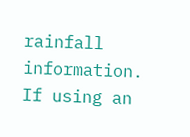rainfall information. If using an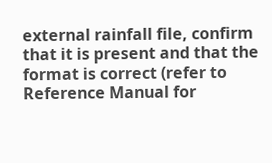external rainfall file, confirm that it is present and that the format is correct (refer to Reference Manual for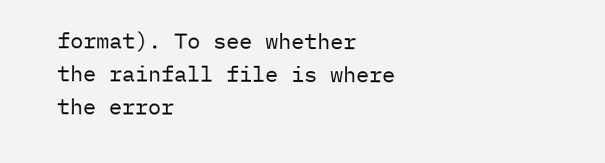format). To see whether the rainfall file is where the error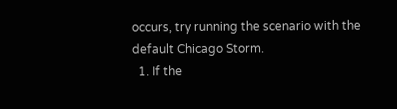occurs, try running the scenario with the default Chicago Storm.
  1. If the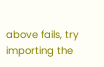above fails, try importing the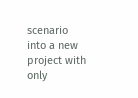scenario into a new project with only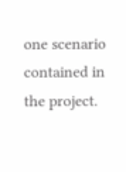one scenario contained in the project.